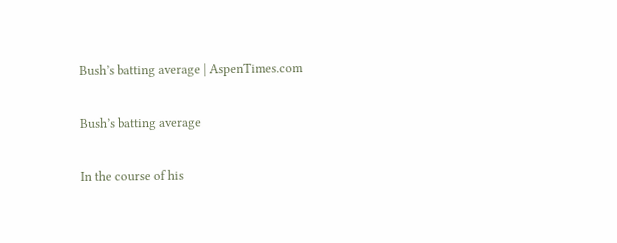Bush’s batting average | AspenTimes.com

Bush’s batting average

In the course of his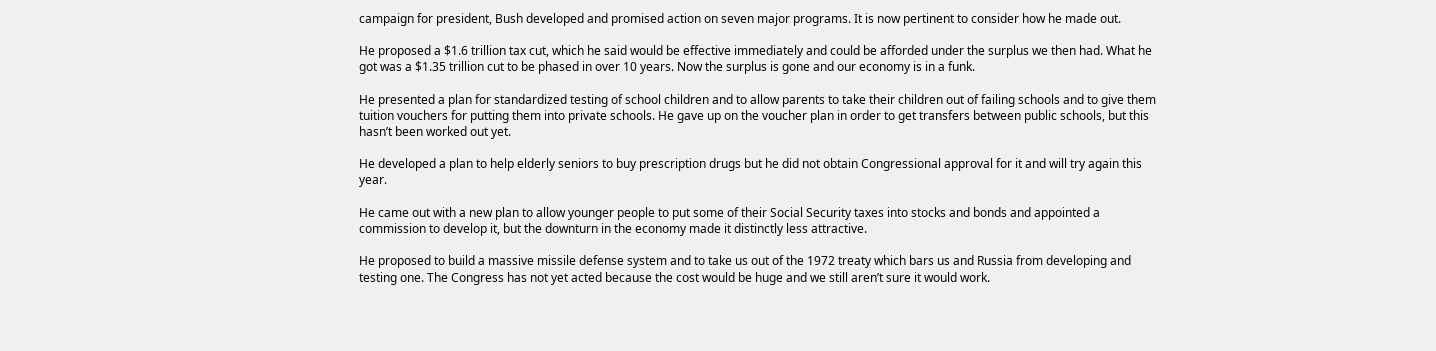campaign for president, Bush developed and promised action on seven major programs. It is now pertinent to consider how he made out.

He proposed a $1.6 trillion tax cut, which he said would be effective immediately and could be afforded under the surplus we then had. What he got was a $1.35 trillion cut to be phased in over 10 years. Now the surplus is gone and our economy is in a funk.

He presented a plan for standardized testing of school children and to allow parents to take their children out of failing schools and to give them tuition vouchers for putting them into private schools. He gave up on the voucher plan in order to get transfers between public schools, but this hasn’t been worked out yet.

He developed a plan to help elderly seniors to buy prescription drugs but he did not obtain Congressional approval for it and will try again this year.

He came out with a new plan to allow younger people to put some of their Social Security taxes into stocks and bonds and appointed a commission to develop it, but the downturn in the economy made it distinctly less attractive.

He proposed to build a massive missile defense system and to take us out of the 1972 treaty which bars us and Russia from developing and testing one. The Congress has not yet acted because the cost would be huge and we still aren’t sure it would work.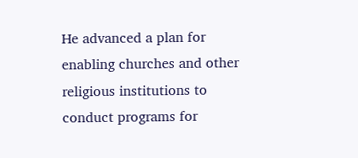He advanced a plan for enabling churches and other religious institutions to conduct programs for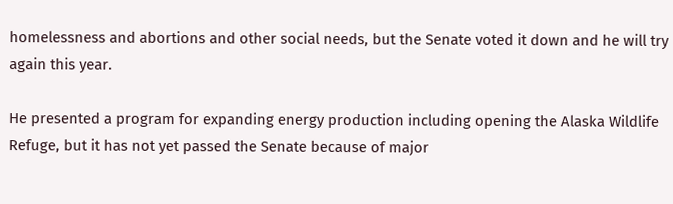homelessness and abortions and other social needs, but the Senate voted it down and he will try again this year.

He presented a program for expanding energy production including opening the Alaska Wildlife Refuge, but it has not yet passed the Senate because of major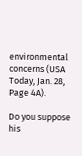environmental concerns (USA Today, Jan. 28, Page 4A).

Do you suppose his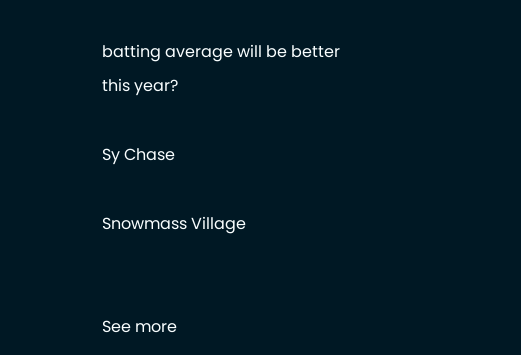batting average will be better this year?

Sy Chase

Snowmass Village


See more